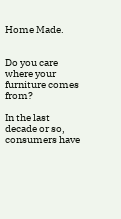Home Made.


Do you care where your furniture comes from?

In the last decade or so, consumers have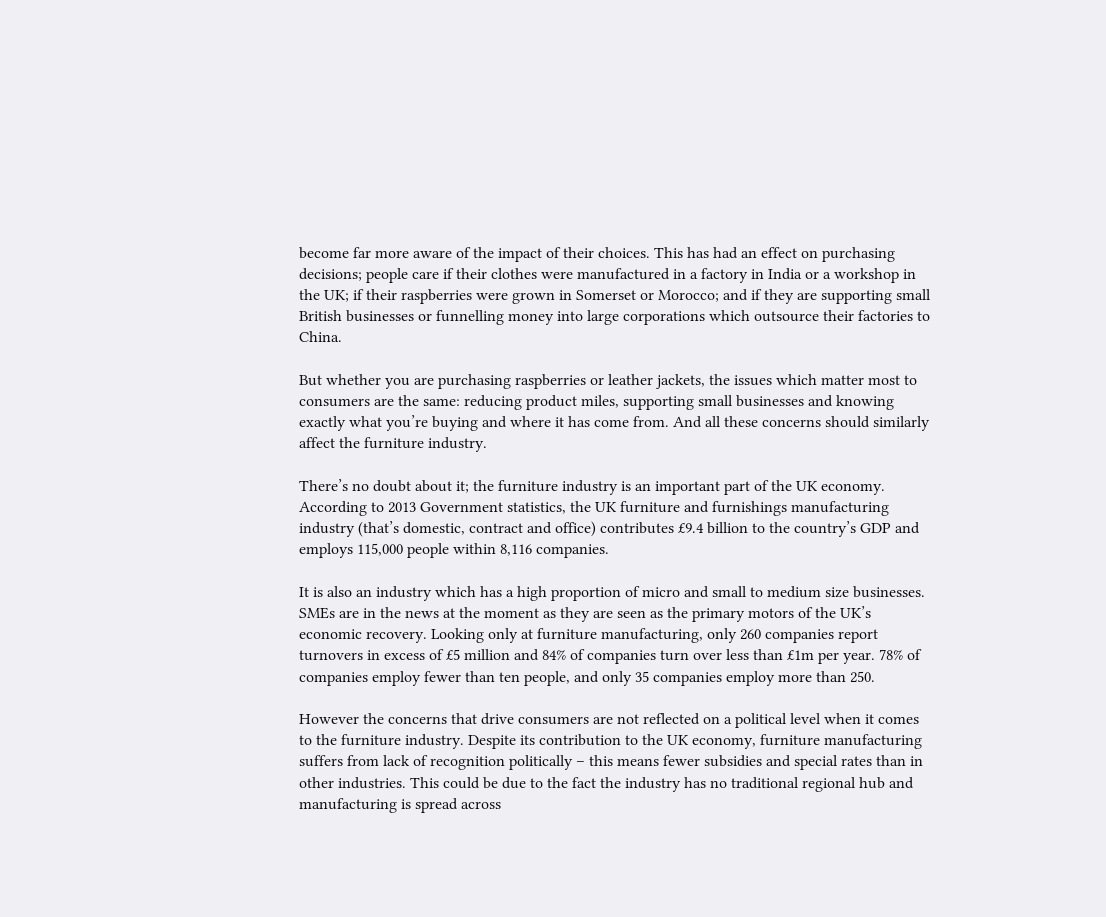become far more aware of the impact of their choices. This has had an effect on purchasing decisions; people care if their clothes were manufactured in a factory in India or a workshop in the UK; if their raspberries were grown in Somerset or Morocco; and if they are supporting small British businesses or funnelling money into large corporations which outsource their factories to China.

But whether you are purchasing raspberries or leather jackets, the issues which matter most to consumers are the same: reducing product miles, supporting small businesses and knowing exactly what you’re buying and where it has come from. And all these concerns should similarly affect the furniture industry.

There’s no doubt about it; the furniture industry is an important part of the UK economy. According to 2013 Government statistics, the UK furniture and furnishings manufacturing industry (that’s domestic, contract and office) contributes £9.4 billion to the country’s GDP and employs 115,000 people within 8,116 companies.

It is also an industry which has a high proportion of micro and small to medium size businesses. SMEs are in the news at the moment as they are seen as the primary motors of the UK’s economic recovery. Looking only at furniture manufacturing, only 260 companies report turnovers in excess of £5 million and 84% of companies turn over less than £1m per year. 78% of companies employ fewer than ten people, and only 35 companies employ more than 250.

However the concerns that drive consumers are not reflected on a political level when it comes to the furniture industry. Despite its contribution to the UK economy, furniture manufacturing suffers from lack of recognition politically – this means fewer subsidies and special rates than in other industries. This could be due to the fact the industry has no traditional regional hub and manufacturing is spread across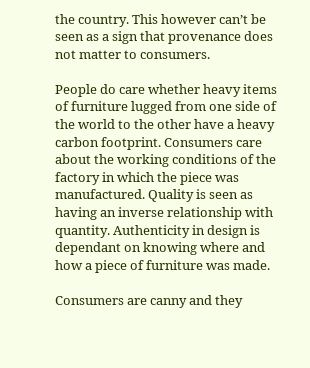the country. This however can’t be seen as a sign that provenance does not matter to consumers.

People do care whether heavy items of furniture lugged from one side of the world to the other have a heavy carbon footprint. Consumers care about the working conditions of the factory in which the piece was manufactured. Quality is seen as having an inverse relationship with quantity. Authenticity in design is dependant on knowing where and how a piece of furniture was made.

Consumers are canny and they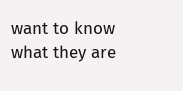want to know what they are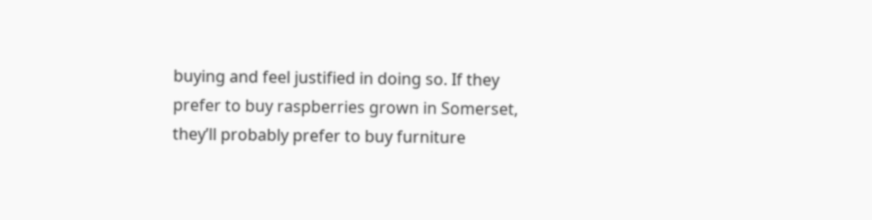buying and feel justified in doing so. If they prefer to buy raspberries grown in Somerset, they’ll probably prefer to buy furniture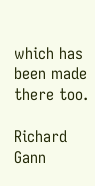which has been made there too.

Richard Gann